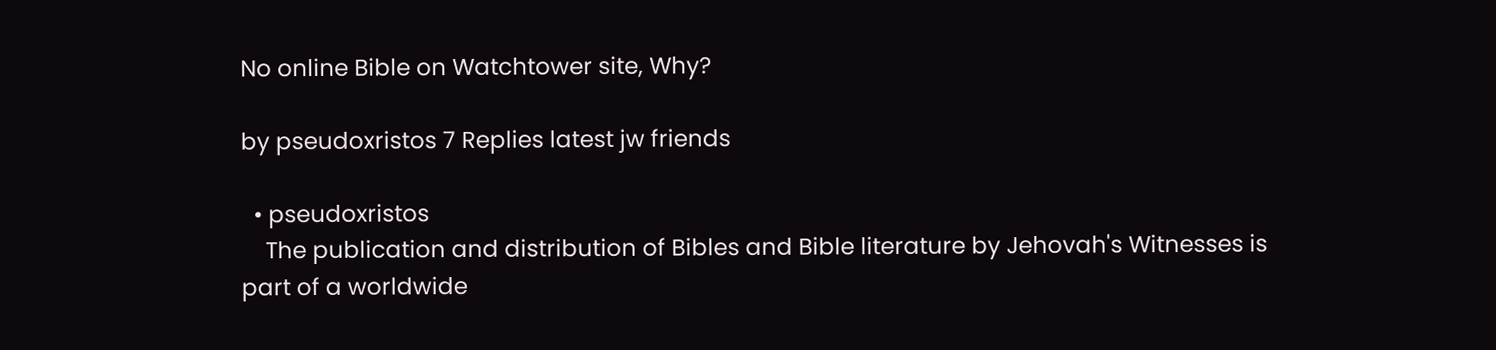No online Bible on Watchtower site, Why?

by pseudoxristos 7 Replies latest jw friends

  • pseudoxristos
    The publication and distribution of Bibles and Bible literature by Jehovah's Witnesses is part of a worldwide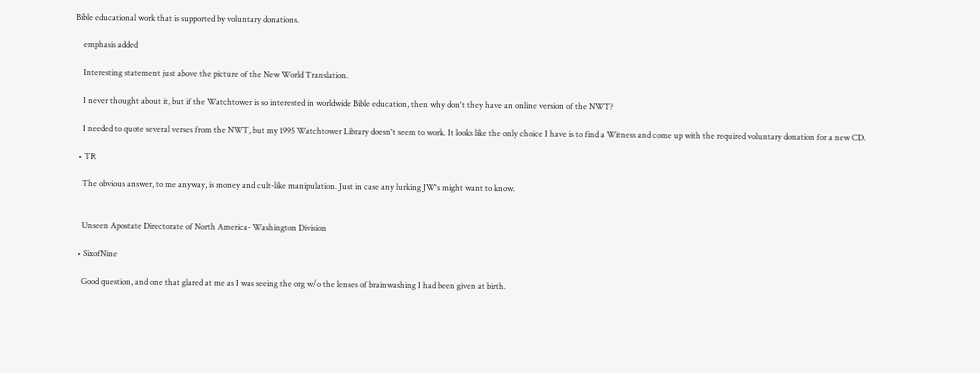Bible educational work that is supported by voluntary donations.

    emphasis added

    Interesting statement just above the picture of the New World Translation.

    I never thought about it, but if the Watchtower is so interested in worldwide Bible education, then why don't they have an online version of the NWT?

    I needed to quote several verses from the NWT, but my 1995 Watchtower Library doesn't seem to work. It looks like the only choice I have is to find a Witness and come up with the required voluntary donation for a new CD.

  • TR

    The obvious answer, to me anyway, is money and cult-like manipulation. Just in case any lurking JW's might want to know.


    Unseen Apostate Directorate of North America- Washington Division

  • SixofNine

    Good question, and one that glared at me as I was seeing the org w/o the lenses of brainwashing I had been given at birth.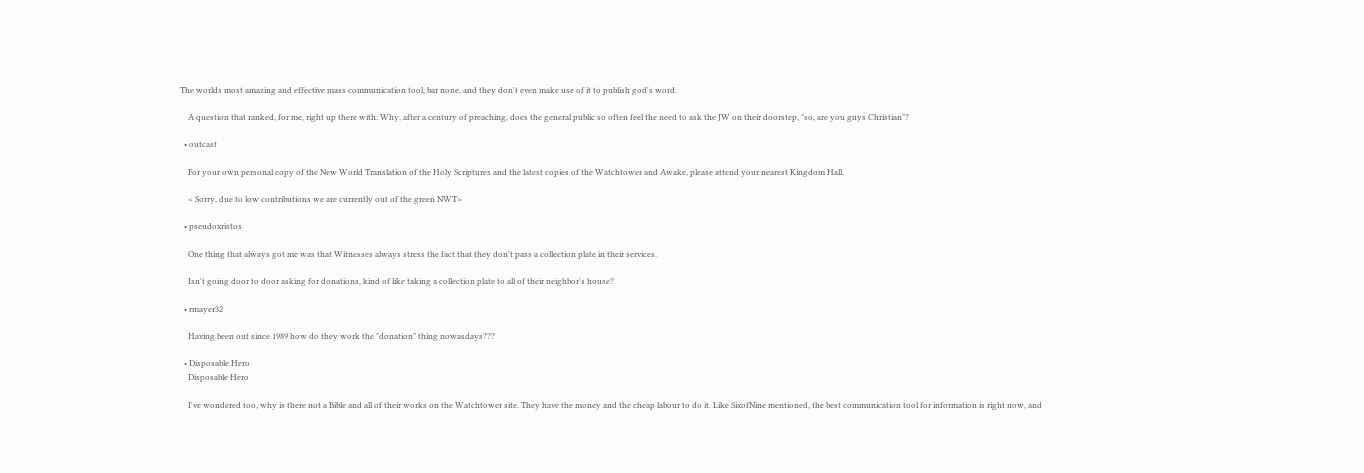The worlds most amazing and effective mass communication tool, bar none, and they don't even make use of it to publish god's word.

    A question that ranked, for me, right up there with: Why, after a century of preaching, does the general public so often feel the need to ask the JW on their doorstep, "so, are you guys Christian"?

  • outcast

    For your own personal copy of the New World Translation of the Holy Scriptures and the latest copies of the Watchtower and Awake, please attend your nearest Kingdom Hall.

    < Sorry, due to low contributions we are currently out of the green NWT>

  • pseudoxristos

    One thing that always got me was that Witnesses always stress the fact that they don't pass a collection plate in their services.

    Isn't going door to door asking for donations, kind of like taking a collection plate to all of their neighbor's house?

  • rmayer32

    Having been out since 1989 how do they work the "donation" thing nowasdays???

  • Disposable Hero
    Disposable Hero

    I've wondered too, why is there not a Bible and all of their works on the Watchtower site. They have the money and the cheap labour to do it. Like SixofNine mentioned, the best communication tool for information is right now, and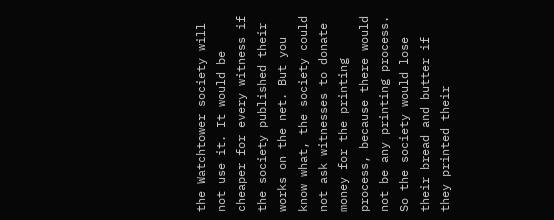the Watchtower society will not use it. It would be cheaper for every witness if the society published their works on the net. But you know what, the society could not ask witnesses to donate money for the printing process, because there would not be any printing process. So the society would lose their bread and butter if they printed their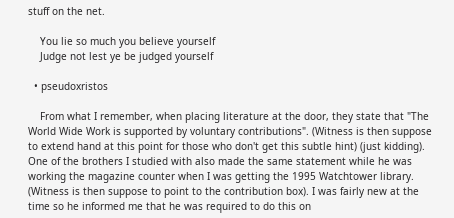stuff on the net.

    You lie so much you believe yourself
    Judge not lest ye be judged yourself

  • pseudoxristos

    From what I remember, when placing literature at the door, they state that "The World Wide Work is supported by voluntary contributions". (Witness is then suppose to extend hand at this point for those who don't get this subtle hint) (just kidding). One of the brothers I studied with also made the same statement while he was working the magazine counter when I was getting the 1995 Watchtower library. (Witness is then suppose to point to the contribution box). I was fairly new at the time so he informed me that he was required to do this on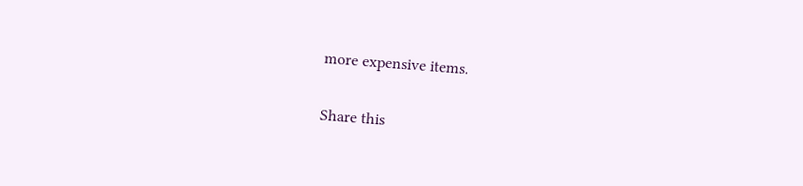more expensive items.

Share this